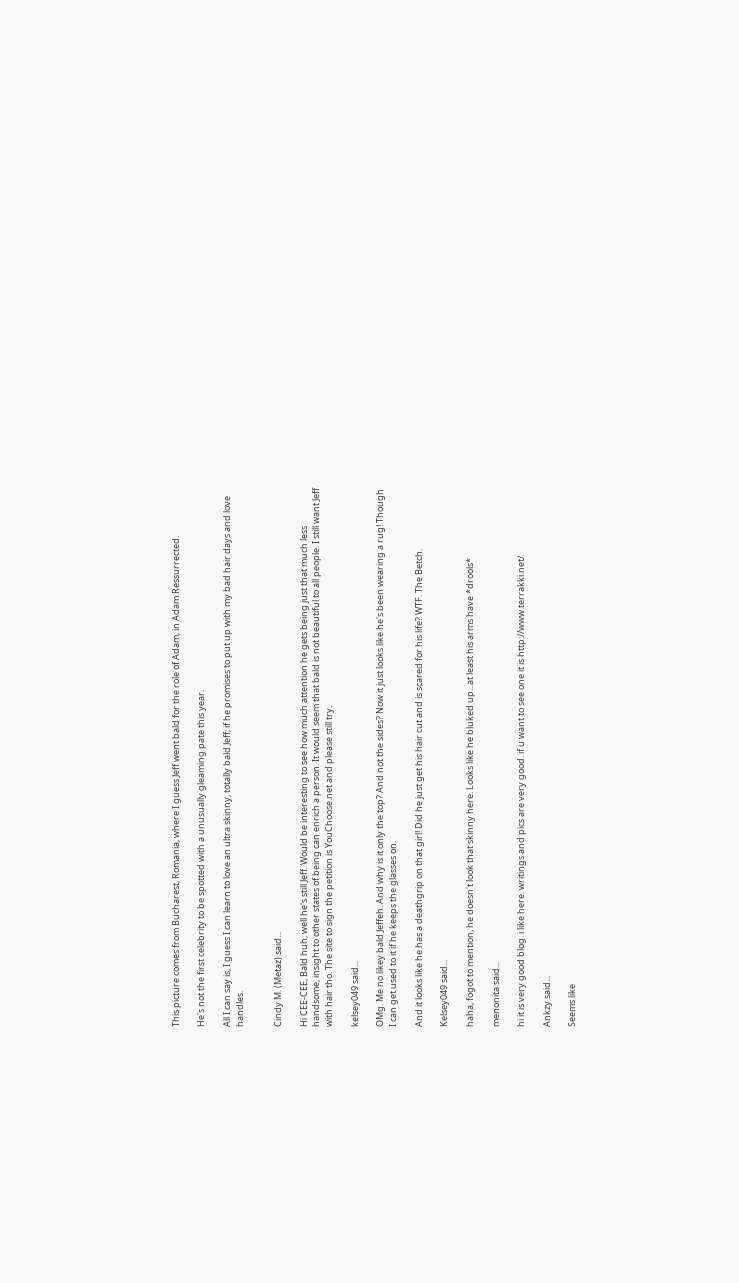This picture comes from Bucharest, Romania, where I guess Jeff went bald for the role of Adam, in Adam Ressurrected.

He's not the first celebrity to be spotted with a unusually gleaming pate this year.

All I can say is, I guess I can learn to love an ultra skinny, totally bald Jeff; if he promises to put up with my bad hair days and love handles.


Cindy M. (Metaz) said...

Hi CEE-CEE, Bald huh, well he's still Jeff. Would be interesting to see how much attention he gets being just that much less handsome, insight to other states of being can enrich a person. It would seem that bald is not beautiful to all people. I still want Jeff with hair tho. The site to sign the petition is YouChoose.net and please still try.

kelsey049 said...

OMg. Me no likey bald Jeffeh. And why is it only the top? And not the sides? Now it just looks like he's been wearing a rug! Though I can get used to it if he keeps the glasses on.

And it looks like he has a deathgrip on that girl! Did he just get his hair cut and is scared for his life? WTF. The Betch.

Kelsey049 said...

haha, fogot to mention, he doesn't look that skinny here. Looks like he bluked up...at least his arms have *drools*

menonita said...

hi it is very good blog. i like here. writings and pics are very good. if u want to see one it is http://www.terrakki.net/

Ankzy said...

Seems like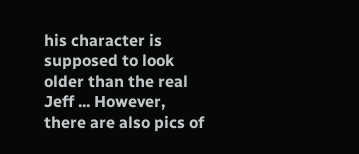his character is supposed to look older than the real Jeff ... However, there are also pics of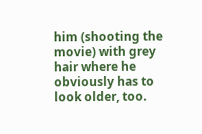him (shooting the movie) with grey hair where he obviously has to look older, too.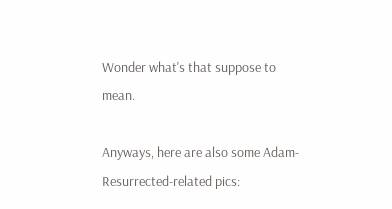Wonder what's that suppose to mean.

Anyways, here are also some Adam-Resurrected-related pics: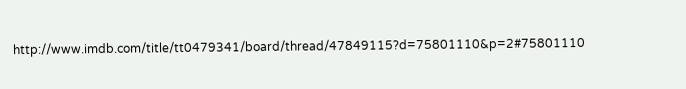http://www.imdb.com/title/tt0479341/board/thread/47849115?d=75801110&p=2#75801110